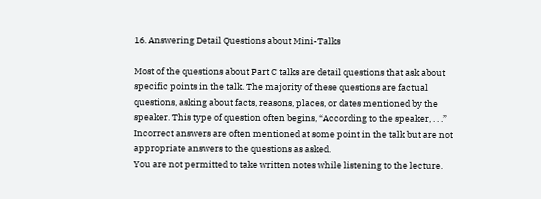16. Answering Detail Questions about Mini-Talks

Most of the questions about Part C talks are detail questions that ask about specific points in the talk. The majority of these questions are factual questions, asking about facts, reasons, places, or dates mentioned by the speaker. This type of question often begins, “According to the speaker, . . .” Incorrect answers are often mentioned at some point in the talk but are not appropriate answers to the questions as asked.
You are not permitted to take written notes while listening to the lecture.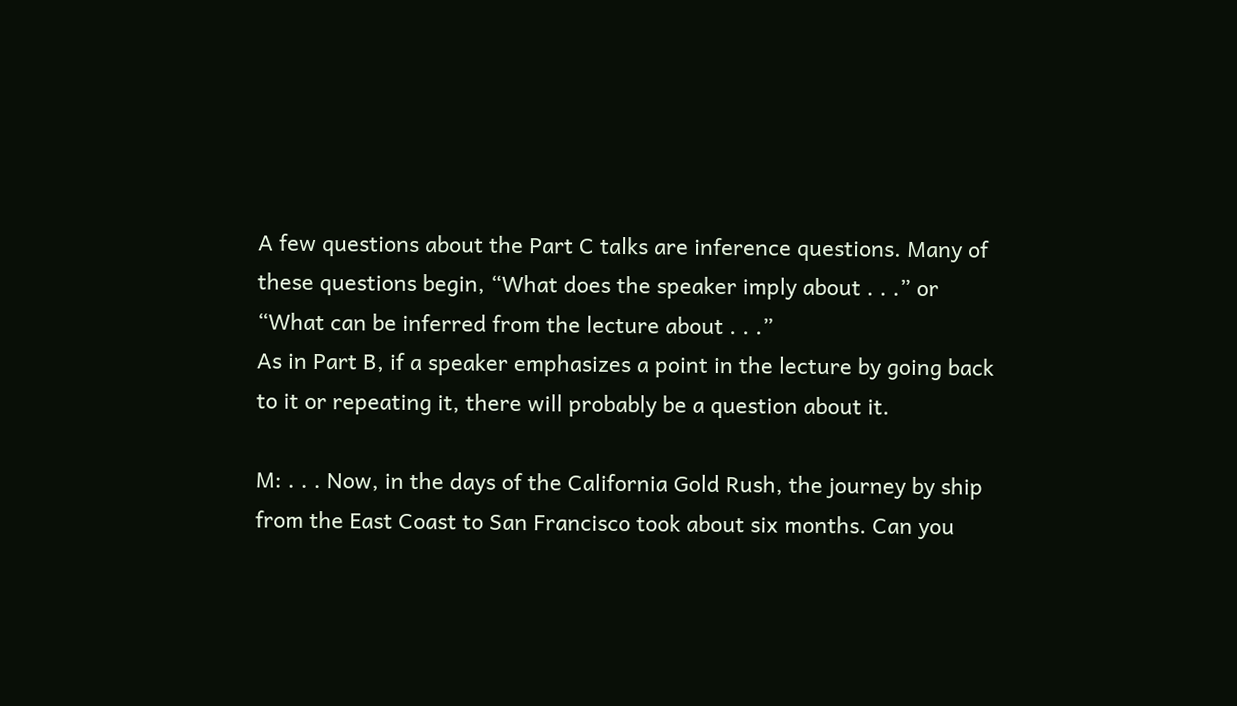A few questions about the Part C talks are inference questions. Many of these questions begin, “What does the speaker imply about . . .” or “What can be inferred from the lecture about . . .”
As in Part B, if a speaker emphasizes a point in the lecture by going back to it or repeating it, there will probably be a question about it.

M: . . . Now, in the days of the California Gold Rush, the journey by ship from the East Coast to San Francisco took about six months. Can you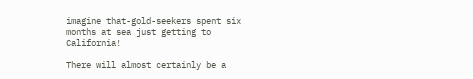imagine that-gold-seekers spent six months at sea just getting to California!

There will almost certainly be a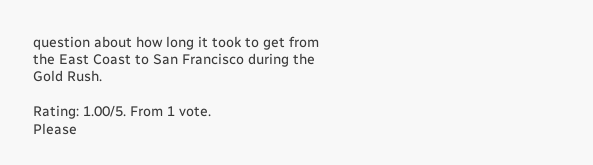question about how long it took to get from the East Coast to San Francisco during the Gold Rush.

Rating: 1.00/5. From 1 vote.
Please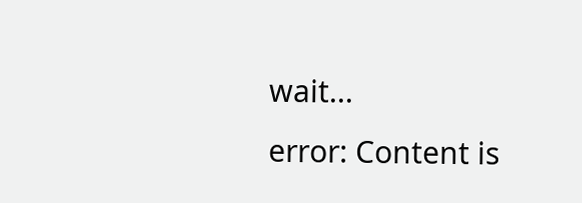wait...
error: Content is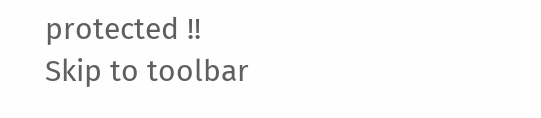protected !!
Skip to toolbar